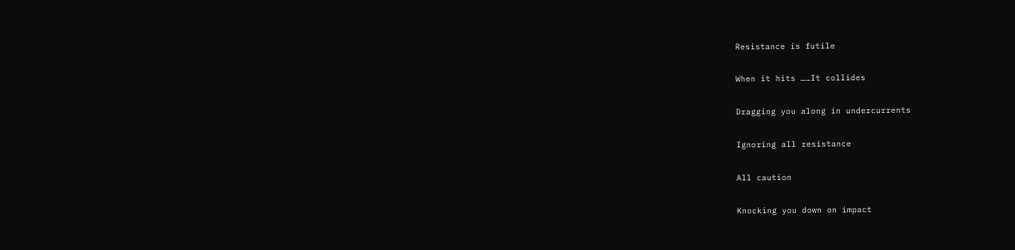Resistance is futile

When it hits ……It collides

Dragging you along in undercurrents

Ignoring all resistance

All caution

Knocking you down on impact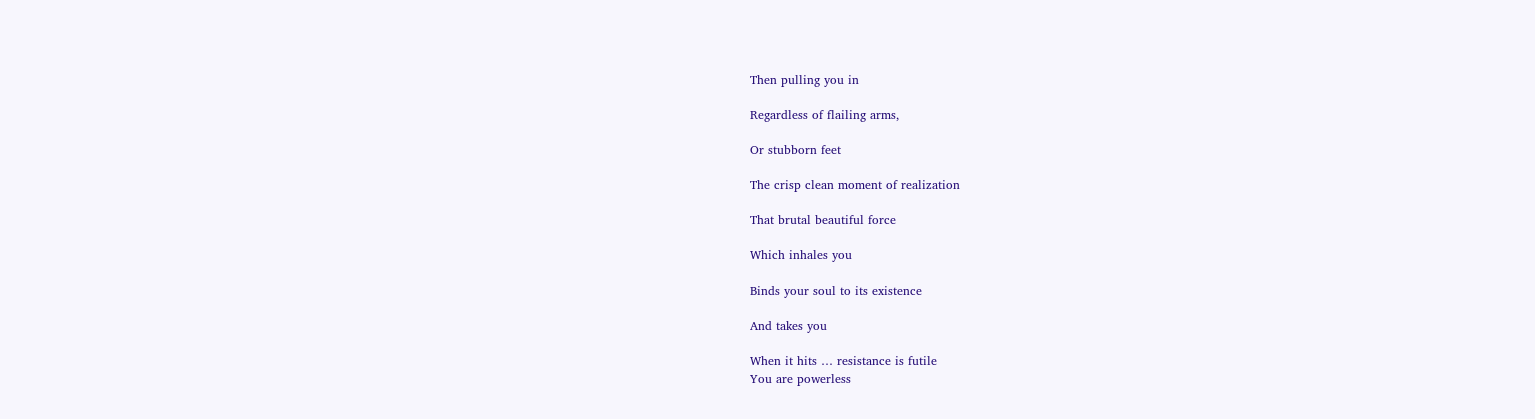Then pulling you in

Regardless of flailing arms,

Or stubborn feet

The crisp clean moment of realization

That brutal beautiful force

Which inhales you

Binds your soul to its existence

And takes you

When it hits … resistance is futile
You are powerless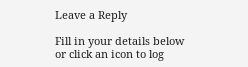Leave a Reply

Fill in your details below or click an icon to log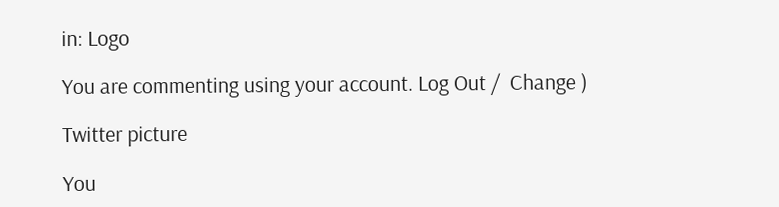in: Logo

You are commenting using your account. Log Out /  Change )

Twitter picture

You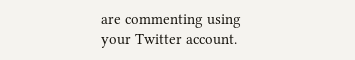are commenting using your Twitter account.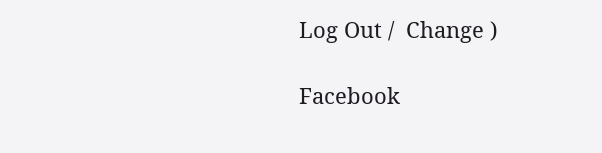Log Out /  Change )

Facebook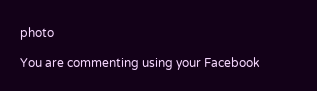photo

You are commenting using your Facebook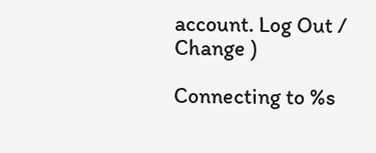account. Log Out /  Change )

Connecting to %s